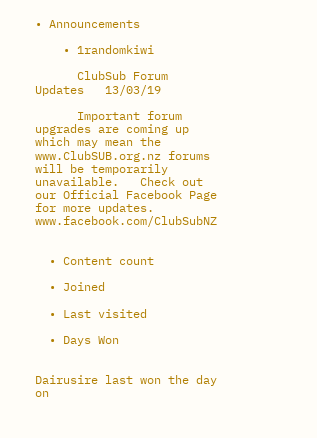• Announcements

    • 1randomkiwi

      ClubSub Forum Updates   13/03/19

      Important forum upgrades are coming up which may mean the www.ClubSUB.org.nz forums will be temporarily unavailable.   Check out our Official Facebook Page for more updates.   www.facebook.com/ClubSubNZ


  • Content count

  • Joined

  • Last visited

  • Days Won


Dairusire last won the day on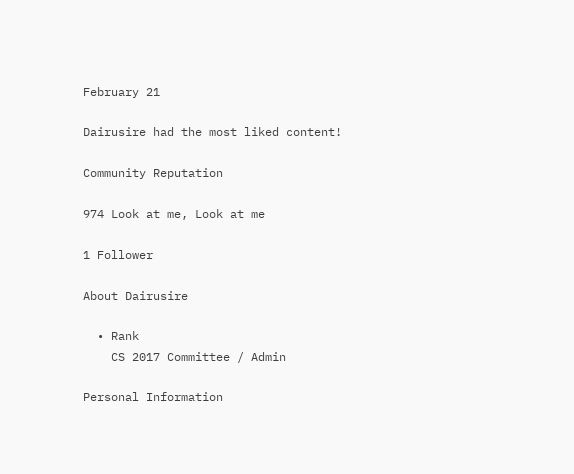February 21

Dairusire had the most liked content!

Community Reputation

974 Look at me, Look at me

1 Follower

About Dairusire

  • Rank
    CS 2017 Committee / Admin

Personal Information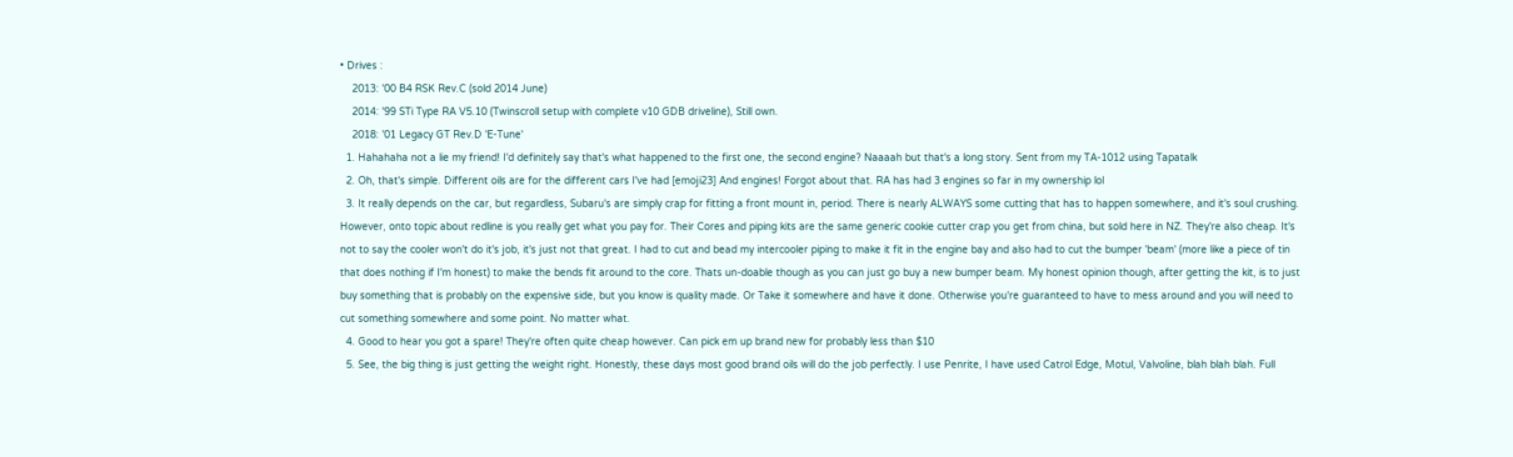• Drives :
    2013: '00 B4 RSK Rev.C (sold 2014 June)
    2014: '99 STi Type RA V5.10 (Twinscroll setup with complete v10 GDB driveline), Still own.
    2018: '01 Legacy GT Rev.D 'E-Tune'
  1. Hahahaha not a lie my friend! I'd definitely say that's what happened to the first one, the second engine? Naaaah but that's a long story. Sent from my TA-1012 using Tapatalk
  2. Oh, that's simple. Different oils are for the different cars I've had [emoji23] And engines! Forgot about that. RA has had 3 engines so far in my ownership lol
  3. It really depends on the car, but regardless, Subaru's are simply crap for fitting a front mount in, period. There is nearly ALWAYS some cutting that has to happen somewhere, and it's soul crushing. However, onto topic about redline is you really get what you pay for. Their Cores and piping kits are the same generic cookie cutter crap you get from china, but sold here in NZ. They're also cheap. It's not to say the cooler won't do it's job, it's just not that great. I had to cut and bead my intercooler piping to make it fit in the engine bay and also had to cut the bumper 'beam' (more like a piece of tin that does nothing if I'm honest) to make the bends fit around to the core. Thats un-doable though as you can just go buy a new bumper beam. My honest opinion though, after getting the kit, is to just buy something that is probably on the expensive side, but you know is quality made. Or Take it somewhere and have it done. Otherwise you're guaranteed to have to mess around and you will need to cut something somewhere and some point. No matter what.
  4. Good to hear you got a spare! They're often quite cheap however. Can pick em up brand new for probably less than $10
  5. See, the big thing is just getting the weight right. Honestly, these days most good brand oils will do the job perfectly. I use Penrite, I have used Catrol Edge, Motul, Valvoline, blah blah blah. Full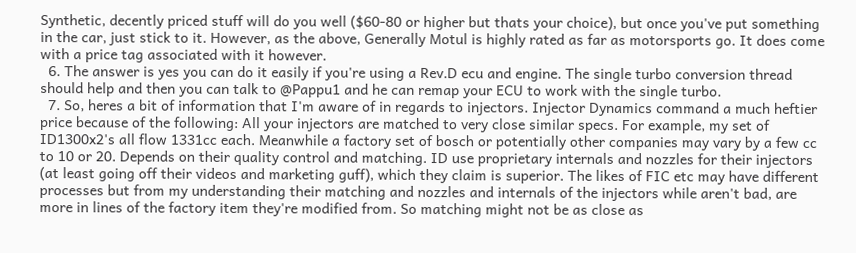Synthetic, decently priced stuff will do you well ($60-80 or higher but thats your choice), but once you've put something in the car, just stick to it. However, as the above, Generally Motul is highly rated as far as motorsports go. It does come with a price tag associated with it however.
  6. The answer is yes you can do it easily if you're using a Rev.D ecu and engine. The single turbo conversion thread should help and then you can talk to @Pappu1 and he can remap your ECU to work with the single turbo.
  7. So, heres a bit of information that I'm aware of in regards to injectors. Injector Dynamics command a much heftier price because of the following: All your injectors are matched to very close similar specs. For example, my set of ID1300x2's all flow 1331cc each. Meanwhile a factory set of bosch or potentially other companies may vary by a few cc to 10 or 20. Depends on their quality control and matching. ID use proprietary internals and nozzles for their injectors (at least going off their videos and marketing guff), which they claim is superior. The likes of FIC etc may have different processes but from my understanding their matching and nozzles and internals of the injectors while aren't bad, are more in lines of the factory item they're modified from. So matching might not be as close as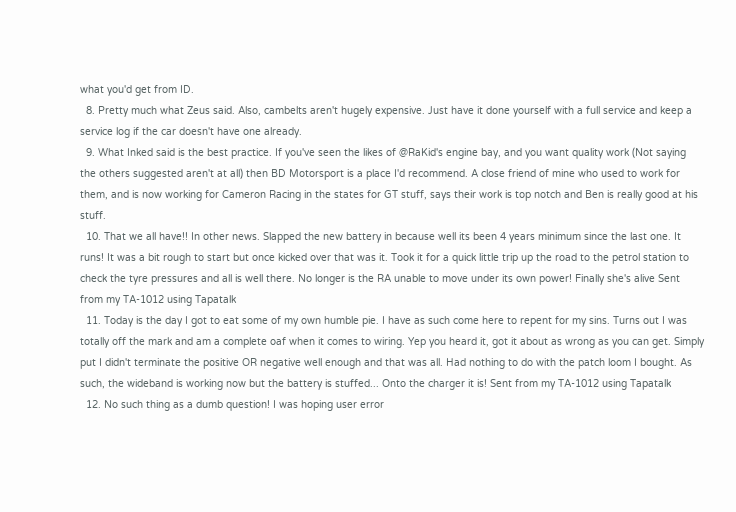what you'd get from ID.
  8. Pretty much what Zeus said. Also, cambelts aren't hugely expensive. Just have it done yourself with a full service and keep a service log if the car doesn't have one already.
  9. What Inked said is the best practice. If you've seen the likes of @RaKid's engine bay, and you want quality work (Not saying the others suggested aren't at all) then BD Motorsport is a place I'd recommend. A close friend of mine who used to work for them, and is now working for Cameron Racing in the states for GT stuff, says their work is top notch and Ben is really good at his stuff.
  10. That we all have!! In other news. Slapped the new battery in because well its been 4 years minimum since the last one. It runs! It was a bit rough to start but once kicked over that was it. Took it for a quick little trip up the road to the petrol station to check the tyre pressures and all is well there. No longer is the RA unable to move under its own power! Finally she's alive Sent from my TA-1012 using Tapatalk
  11. Today is the day I got to eat some of my own humble pie. I have as such come here to repent for my sins. Turns out I was totally off the mark and am a complete oaf when it comes to wiring. Yep you heard it, got it about as wrong as you can get. Simply put I didn't terminate the positive OR negative well enough and that was all. Had nothing to do with the patch loom I bought. As such, the wideband is working now but the battery is stuffed... Onto the charger it is! Sent from my TA-1012 using Tapatalk
  12. No such thing as a dumb question! I was hoping user error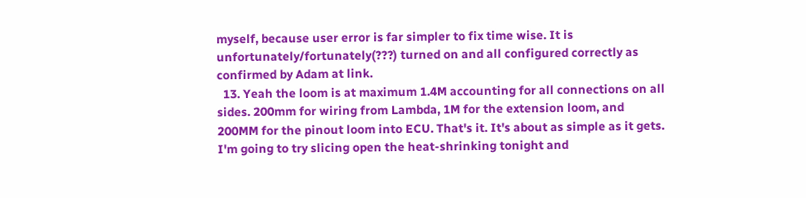myself, because user error is far simpler to fix time wise. It is unfortunately/fortunately(???) turned on and all configured correctly as confirmed by Adam at link.
  13. Yeah the loom is at maximum 1.4M accounting for all connections on all sides. 200mm for wiring from Lambda, 1M for the extension loom, and 200MM for the pinout loom into ECU. That's it. It's about as simple as it gets. I'm going to try slicing open the heat-shrinking tonight and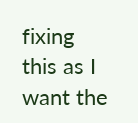fixing this as I want the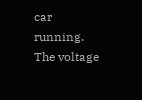car running. The voltage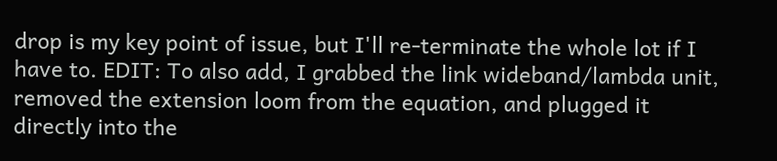drop is my key point of issue, but I'll re-terminate the whole lot if I have to. EDIT: To also add, I grabbed the link wideband/lambda unit, removed the extension loom from the equation, and plugged it directly into the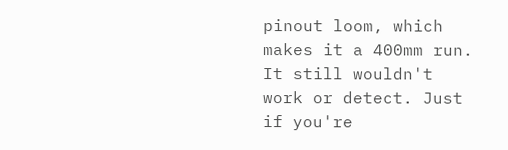pinout loom, which makes it a 400mm run. It still wouldn't work or detect. Just if you're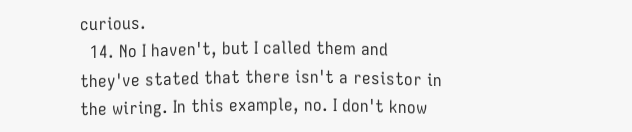curious.
  14. No I haven't, but I called them and they've stated that there isn't a resistor in the wiring. In this example, no. I don't know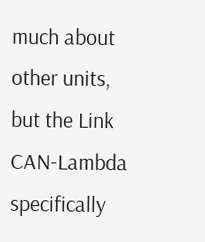much about other units, but the Link CAN-Lambda specifically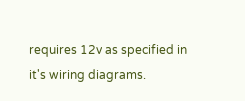requires 12v as specified in it's wiring diagrams.